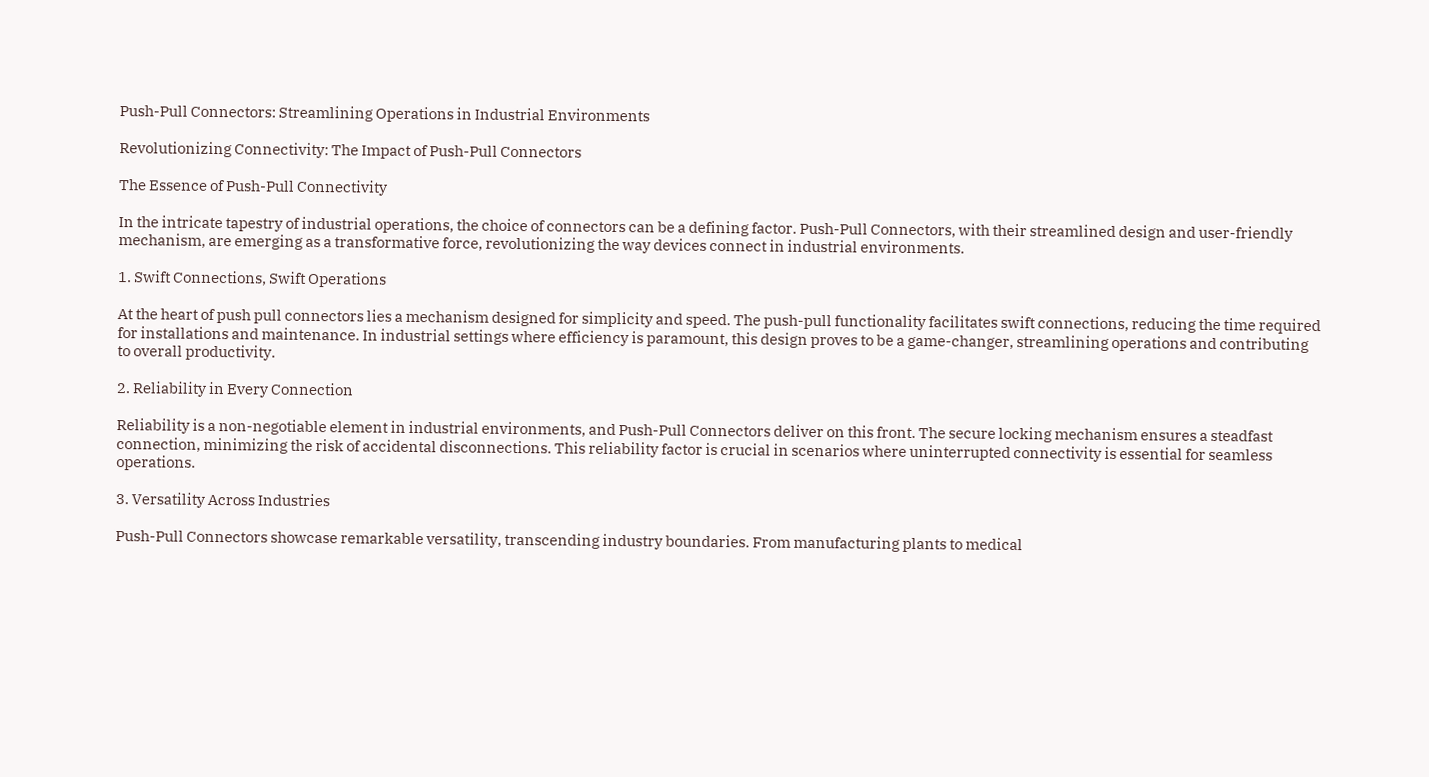Push-Pull Connectors: Streamlining Operations in Industrial Environments

Revolutionizing Connectivity: The Impact of Push-Pull Connectors

The Essence of Push-Pull Connectivity

In the intricate tapestry of industrial operations, the choice of connectors can be a defining factor. Push-Pull Connectors, with their streamlined design and user-friendly mechanism, are emerging as a transformative force, revolutionizing the way devices connect in industrial environments.

1. Swift Connections, Swift Operations

At the heart of push pull connectors lies a mechanism designed for simplicity and speed. The push-pull functionality facilitates swift connections, reducing the time required for installations and maintenance. In industrial settings where efficiency is paramount, this design proves to be a game-changer, streamlining operations and contributing to overall productivity.

2. Reliability in Every Connection

Reliability is a non-negotiable element in industrial environments, and Push-Pull Connectors deliver on this front. The secure locking mechanism ensures a steadfast connection, minimizing the risk of accidental disconnections. This reliability factor is crucial in scenarios where uninterrupted connectivity is essential for seamless operations.

3. Versatility Across Industries

Push-Pull Connectors showcase remarkable versatility, transcending industry boundaries. From manufacturing plants to medical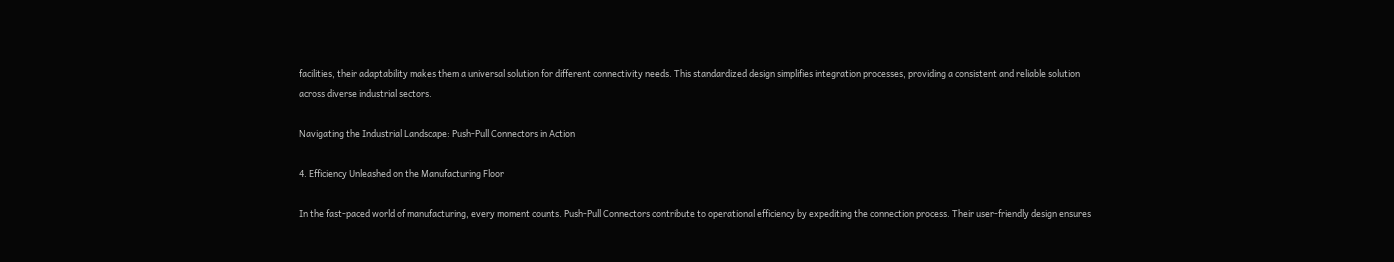facilities, their adaptability makes them a universal solution for different connectivity needs. This standardized design simplifies integration processes, providing a consistent and reliable solution across diverse industrial sectors.

Navigating the Industrial Landscape: Push-Pull Connectors in Action

4. Efficiency Unleashed on the Manufacturing Floor

In the fast-paced world of manufacturing, every moment counts. Push-Pull Connectors contribute to operational efficiency by expediting the connection process. Their user-friendly design ensures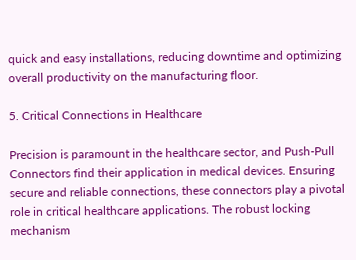quick and easy installations, reducing downtime and optimizing overall productivity on the manufacturing floor.

5. Critical Connections in Healthcare

Precision is paramount in the healthcare sector, and Push-Pull Connectors find their application in medical devices. Ensuring secure and reliable connections, these connectors play a pivotal role in critical healthcare applications. The robust locking mechanism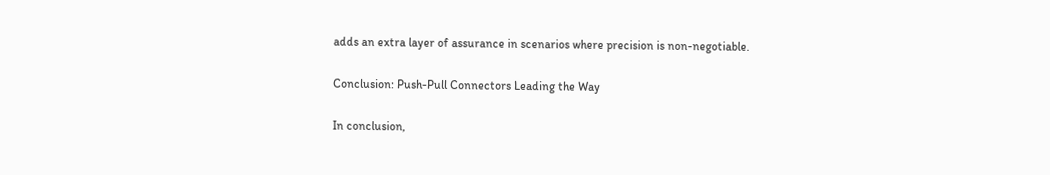adds an extra layer of assurance in scenarios where precision is non-negotiable.

Conclusion: Push-Pull Connectors Leading the Way

In conclusion,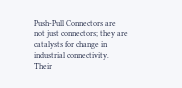Push-Pull Connectors are not just connectors; they are catalysts for change in industrial connectivity. Their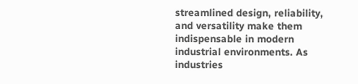streamlined design, reliability, and versatility make them indispensable in modern industrial environments. As industries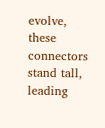evolve, these connectors stand tall, leading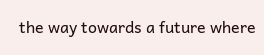the way towards a future where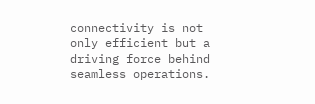connectivity is not only efficient but a driving force behind seamless operations.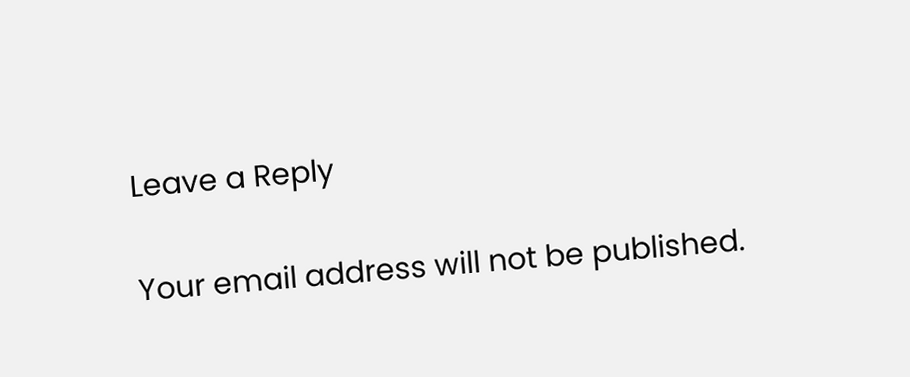Leave a Reply

Your email address will not be published.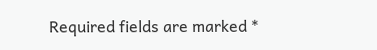Required fields are marked *